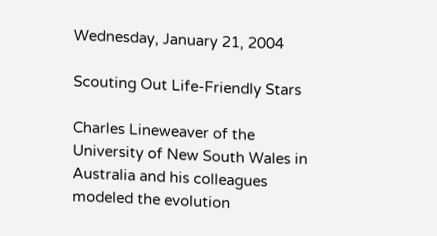Wednesday, January 21, 2004

Scouting Out Life-Friendly Stars

Charles Lineweaver of the University of New South Wales in Australia and his colleagues modeled the evolution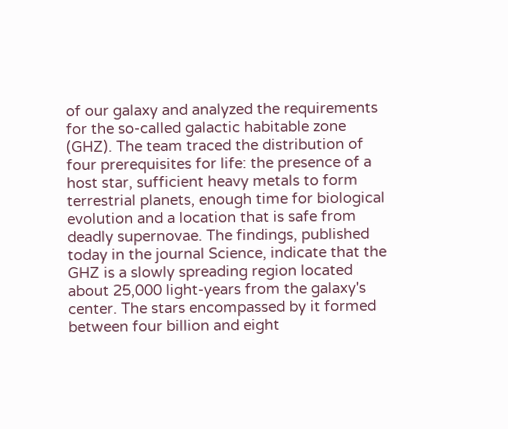of our galaxy and analyzed the requirements for the so-called galactic habitable zone (GHZ). The team traced the distribution of four prerequisites for life: the presence of a host star, sufficient heavy metals to form terrestrial planets, enough time for biological evolution and a location that is safe from deadly supernovae. The findings, published today in the journal Science, indicate that the GHZ is a slowly spreading region located about 25,000 light-years from the galaxy's center. The stars encompassed by it formed between four billion and eight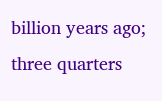billion years ago; three quarters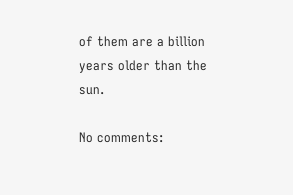of them are a billion years older than the sun.

No comments: